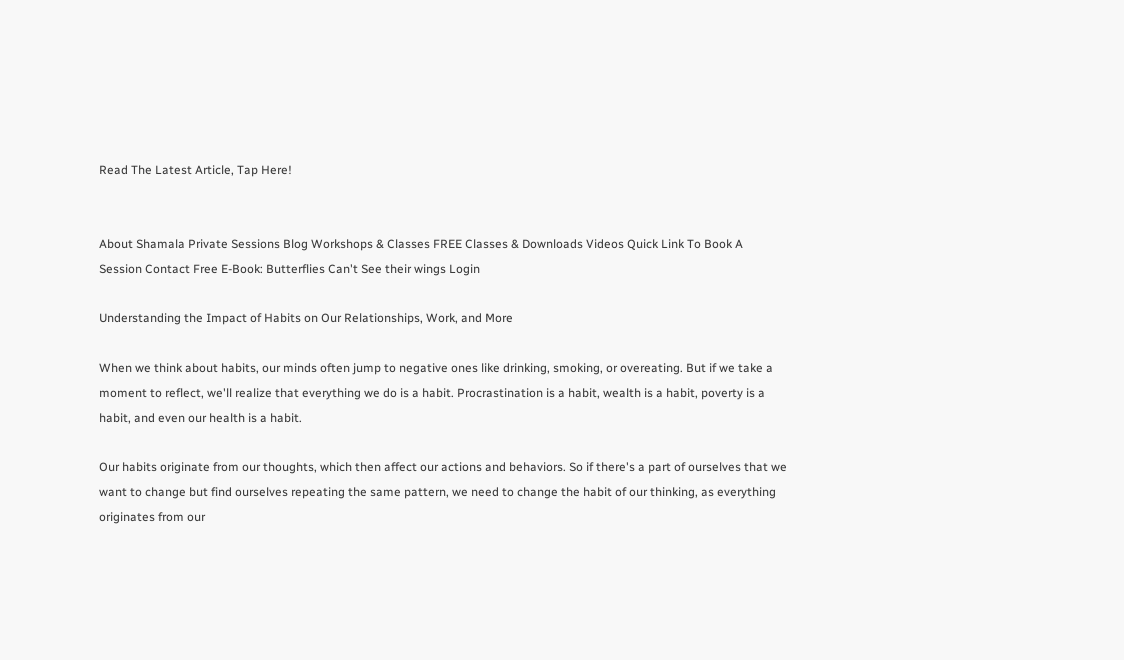Read The Latest Article, Tap Here!


About Shamala Private Sessions Blog Workshops & Classes FREE Classes & Downloads Videos Quick Link To Book A Session Contact Free E-Book: Butterflies Can't See their wings Login

Understanding the Impact of Habits on Our Relationships, Work, and More

When we think about habits, our minds often jump to negative ones like drinking, smoking, or overeating. But if we take a moment to reflect, we'll realize that everything we do is a habit. Procrastination is a habit, wealth is a habit, poverty is a habit, and even our health is a habit.

Our habits originate from our thoughts, which then affect our actions and behaviors. So if there's a part of ourselves that we want to change but find ourselves repeating the same pattern, we need to change the habit of our thinking, as everything originates from our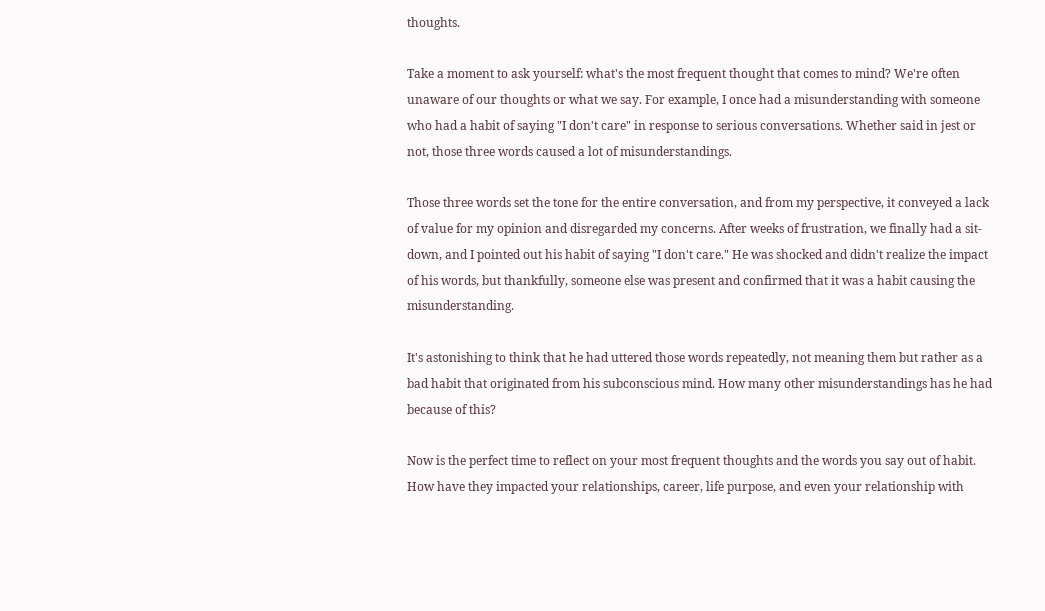thoughts.

Take a moment to ask yourself: what's the most frequent thought that comes to mind? We're often unaware of our thoughts or what we say. For example, I once had a misunderstanding with someone who had a habit of saying "I don't care" in response to serious conversations. Whether said in jest or not, those three words caused a lot of misunderstandings.

Those three words set the tone for the entire conversation, and from my perspective, it conveyed a lack of value for my opinion and disregarded my concerns. After weeks of frustration, we finally had a sit-down, and I pointed out his habit of saying "I don't care." He was shocked and didn't realize the impact of his words, but thankfully, someone else was present and confirmed that it was a habit causing the misunderstanding.

It's astonishing to think that he had uttered those words repeatedly, not meaning them but rather as a bad habit that originated from his subconscious mind. How many other misunderstandings has he had because of this?

Now is the perfect time to reflect on your most frequent thoughts and the words you say out of habit. How have they impacted your relationships, career, life purpose, and even your relationship with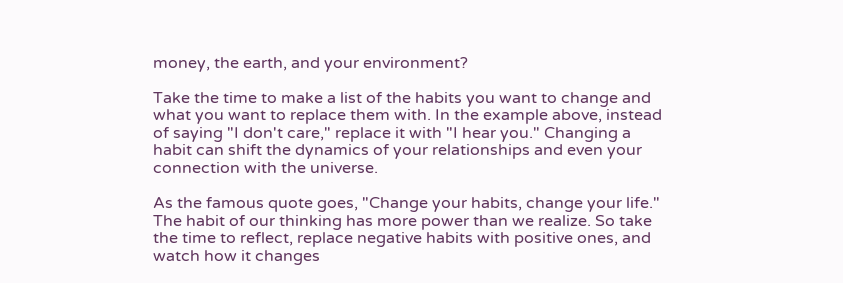money, the earth, and your environment?

Take the time to make a list of the habits you want to change and what you want to replace them with. In the example above, instead of saying "I don't care," replace it with "I hear you." Changing a habit can shift the dynamics of your relationships and even your connection with the universe.

As the famous quote goes, "Change your habits, change your life." The habit of our thinking has more power than we realize. So take the time to reflect, replace negative habits with positive ones, and watch how it changes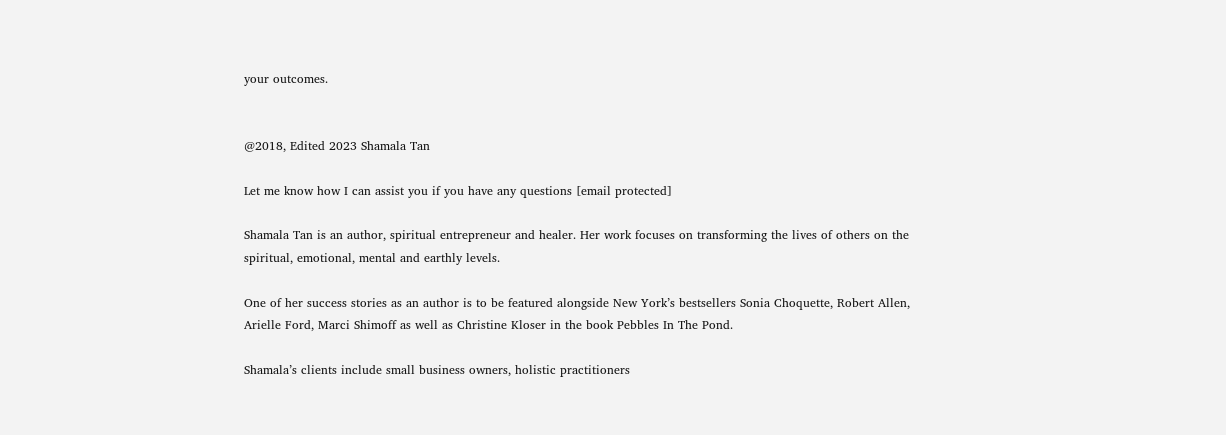your outcomes.


@2018, Edited 2023 Shamala Tan

Let me know how I can assist you if you have any questions [email protected]

Shamala Tan is an author, spiritual entrepreneur and healer. Her work focuses on transforming the lives of others on the spiritual, emotional, mental and earthly levels.

One of her success stories as an author is to be featured alongside New York’s bestsellers Sonia Choquette, Robert Allen, Arielle Ford, Marci Shimoff as well as Christine Kloser in the book Pebbles In The Pond.

Shamala’s clients include small business owners, holistic practitioners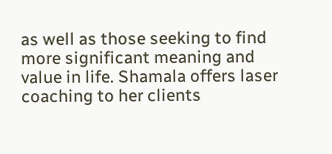as well as those seeking to find more significant meaning and value in life. Shamala offers laser coaching to her clients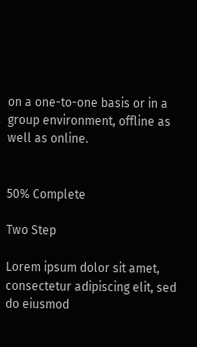on a one-to-one basis or in a group environment, offline as well as online.


50% Complete

Two Step

Lorem ipsum dolor sit amet, consectetur adipiscing elit, sed do eiusmod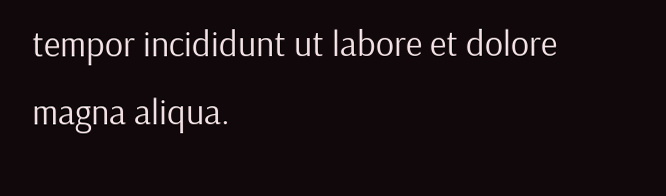tempor incididunt ut labore et dolore magna aliqua.